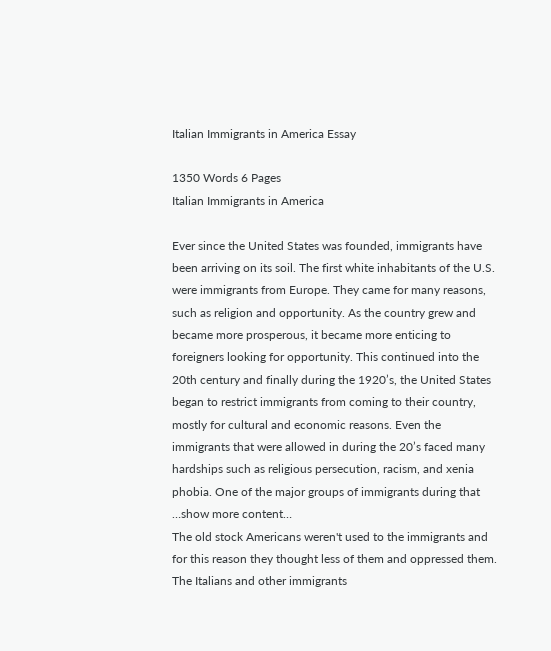Italian Immigrants in America Essay

1350 Words 6 Pages
Italian Immigrants in America

Ever since the United States was founded, immigrants have been arriving on its soil. The first white inhabitants of the U.S. were immigrants from Europe. They came for many reasons, such as religion and opportunity. As the country grew and became more prosperous, it became more enticing to foreigners looking for opportunity. This continued into the 20th century and finally during the 1920’s, the United States began to restrict immigrants from coming to their country, mostly for cultural and economic reasons. Even the immigrants that were allowed in during the 20’s faced many hardships such as religious persecution, racism, and xenia phobia. One of the major groups of immigrants during that
…show more content…
The old stock Americans weren't used to the immigrants and for this reason they thought less of them and oppressed them. The Italians and other immigrants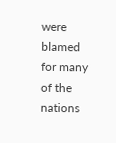were blamed for many of the nations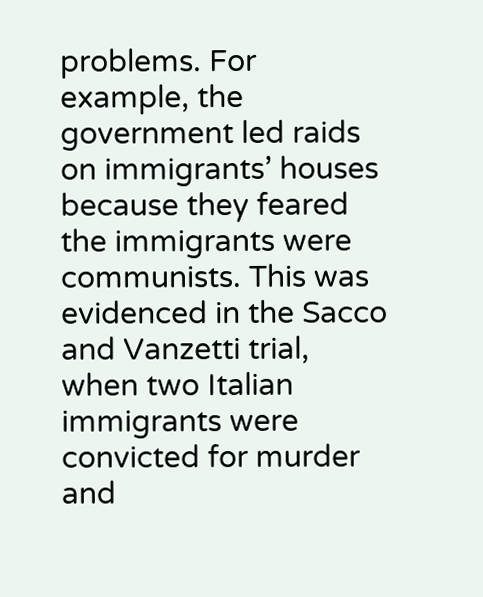problems. For example, the government led raids on immigrants’ houses because they feared the immigrants were communists. This was evidenced in the Sacco and Vanzetti trial, when two Italian immigrants were convicted for murder and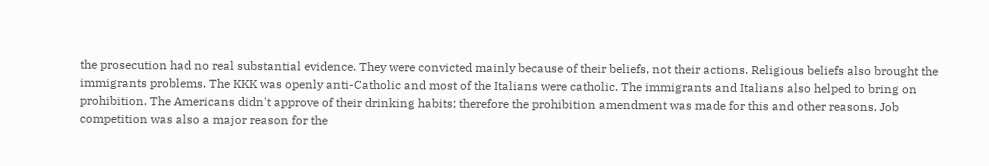the prosecution had no real substantial evidence. They were convicted mainly because of their beliefs, not their actions. Religious beliefs also brought the immigrants problems. The KKK was openly anti-Catholic and most of the Italians were catholic. The immigrants and Italians also helped to bring on prohibition. The Americans didn't approve of their drinking habits; therefore the prohibition amendment was made for this and other reasons. Job competition was also a major reason for the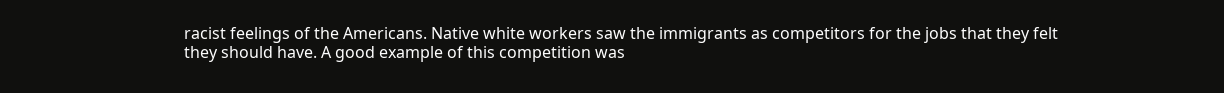racist feelings of the Americans. Native white workers saw the immigrants as competitors for the jobs that they felt they should have. A good example of this competition was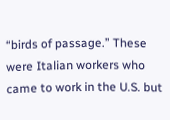“birds of passage.” These were Italian workers who came to work in the U.S. but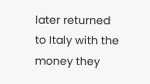later returned to Italy with the money they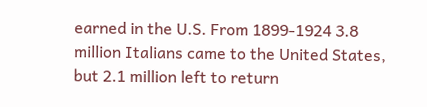earned in the U.S. From 1899-1924 3.8 million Italians came to the United States, but 2.1 million left to return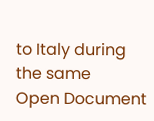to Italy during the same
Open Document